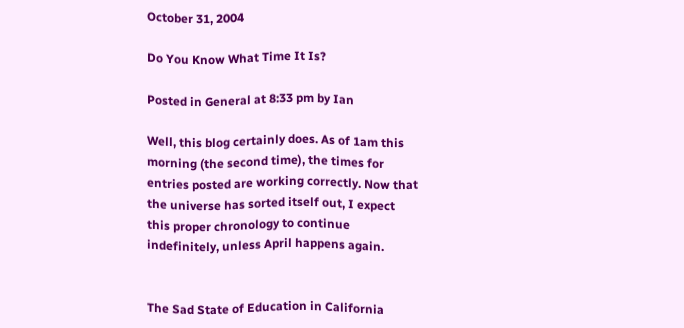October 31, 2004

Do You Know What Time It Is?

Posted in General at 8:33 pm by Ian

Well, this blog certainly does. As of 1am this morning (the second time), the times for entries posted are working correctly. Now that the universe has sorted itself out, I expect this proper chronology to continue indefinitely, unless April happens again.


The Sad State of Education in California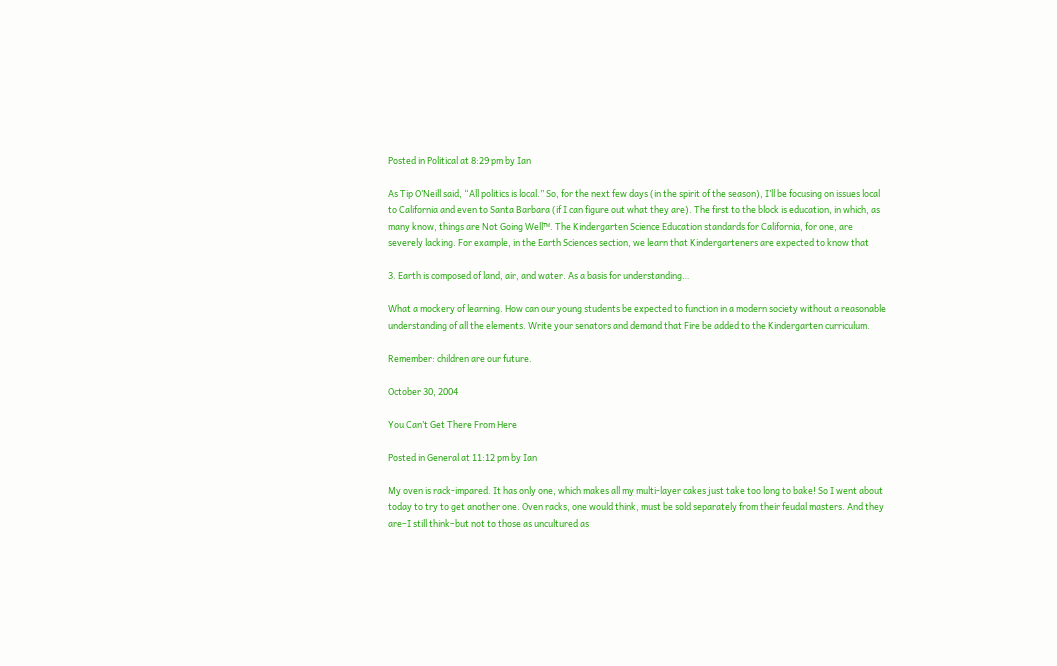Posted in Political at 8:29 pm by Ian

As Tip O’Neill said, “All politics is local.” So, for the next few days (in the spirit of the season), I’ll be focusing on issues local to California and even to Santa Barbara (if I can figure out what they are). The first to the block is education, in which, as many know, things are Not Going Well™. The Kindergarten Science Education standards for California, for one, are severely lacking. For example, in the Earth Sciences section, we learn that Kindergarteners are expected to know that

3. Earth is composed of land, air, and water. As a basis for understanding…

What a mockery of learning. How can our young students be expected to function in a modern society without a reasonable understanding of all the elements. Write your senators and demand that Fire be added to the Kindergarten curriculum.

Remember: children are our future.

October 30, 2004

You Can’t Get There From Here

Posted in General at 11:12 pm by Ian

My oven is rack-impared. It has only one, which makes all my multi-layer cakes just take too long to bake! So I went about today to try to get another one. Oven racks, one would think, must be sold separately from their feudal masters. And they are–I still think–but not to those as uncultured as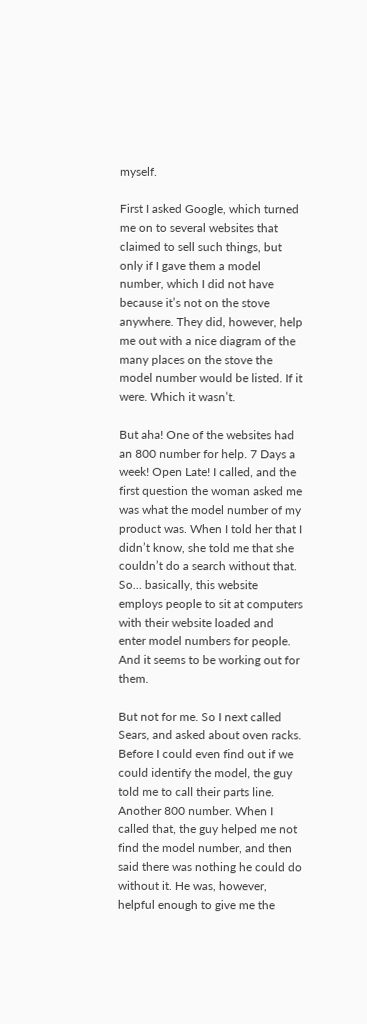myself.

First I asked Google, which turned me on to several websites that claimed to sell such things, but only if I gave them a model number, which I did not have because it’s not on the stove anywhere. They did, however, help me out with a nice diagram of the many places on the stove the model number would be listed. If it were. Which it wasn’t.

But aha! One of the websites had an 800 number for help. 7 Days a week! Open Late! I called, and the first question the woman asked me was what the model number of my product was. When I told her that I didn’t know, she told me that she couldn’t do a search without that. So… basically, this website employs people to sit at computers with their website loaded and enter model numbers for people. And it seems to be working out for them.

But not for me. So I next called Sears, and asked about oven racks. Before I could even find out if we could identify the model, the guy told me to call their parts line. Another 800 number. When I called that, the guy helped me not find the model number, and then said there was nothing he could do without it. He was, however, helpful enough to give me the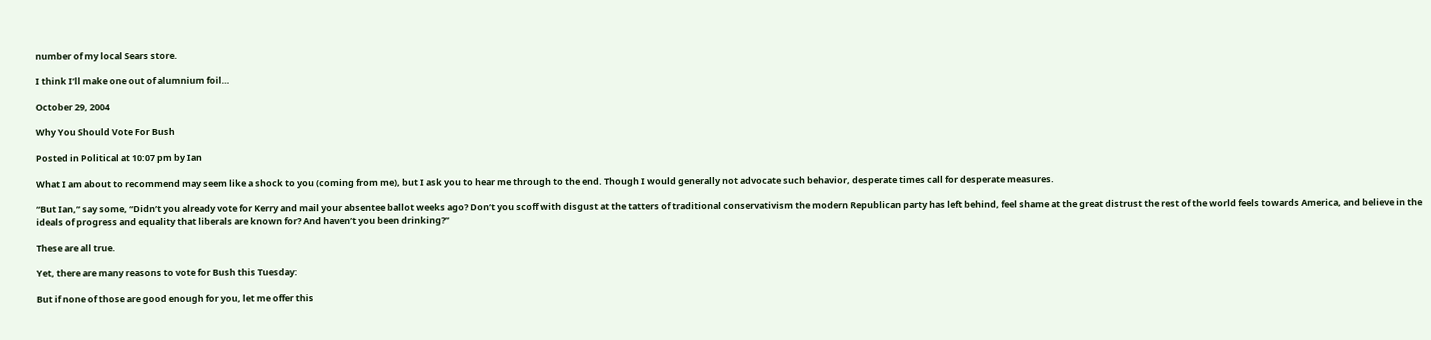number of my local Sears store.

I think I’ll make one out of alumnium foil…

October 29, 2004

Why You Should Vote For Bush

Posted in Political at 10:07 pm by Ian

What I am about to recommend may seem like a shock to you (coming from me), but I ask you to hear me through to the end. Though I would generally not advocate such behavior, desperate times call for desperate measures.

“But Ian,” say some, “Didn’t you already vote for Kerry and mail your absentee ballot weeks ago? Don’t you scoff with disgust at the tatters of traditional conservativism the modern Republican party has left behind, feel shame at the great distrust the rest of the world feels towards America, and believe in the ideals of progress and equality that liberals are known for? And haven’t you been drinking?”

These are all true.

Yet, there are many reasons to vote for Bush this Tuesday:

But if none of those are good enough for you, let me offer this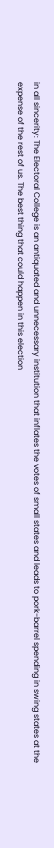in all sincerity: The Electoral College is an antiquated and unnecessary institution that inflates the votes of small states and leads to pork-barrel spending in swing states at the expense of the rest of us. The best thing that could happen in this election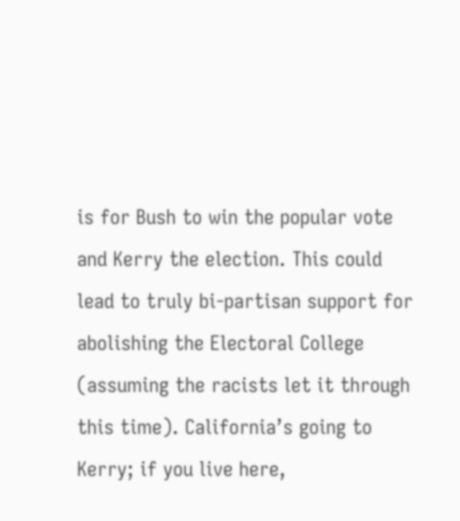is for Bush to win the popular vote and Kerry the election. This could lead to truly bi-partisan support for abolishing the Electoral College (assuming the racists let it through this time). California’s going to Kerry; if you live here,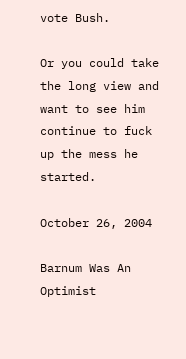vote Bush.

Or you could take the long view and want to see him continue to fuck up the mess he started.

October 26, 2004

Barnum Was An Optimist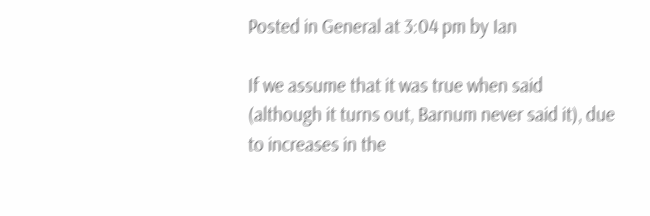Posted in General at 3:04 pm by Ian

If we assume that it was true when said (although it turns out, Barnum never said it), due to increases in the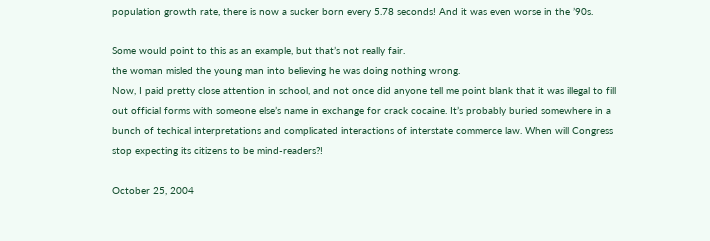population growth rate, there is now a sucker born every 5.78 seconds! And it was even worse in the ’90s.

Some would point to this as an example, but that’s not really fair.
the woman misled the young man into believing he was doing nothing wrong.
Now, I paid pretty close attention in school, and not once did anyone tell me point blank that it was illegal to fill out official forms with someone else’s name in exchange for crack cocaine. It’s probably buried somewhere in a bunch of techical interpretations and complicated interactions of interstate commerce law. When will Congress stop expecting its citizens to be mind-readers?!

October 25, 2004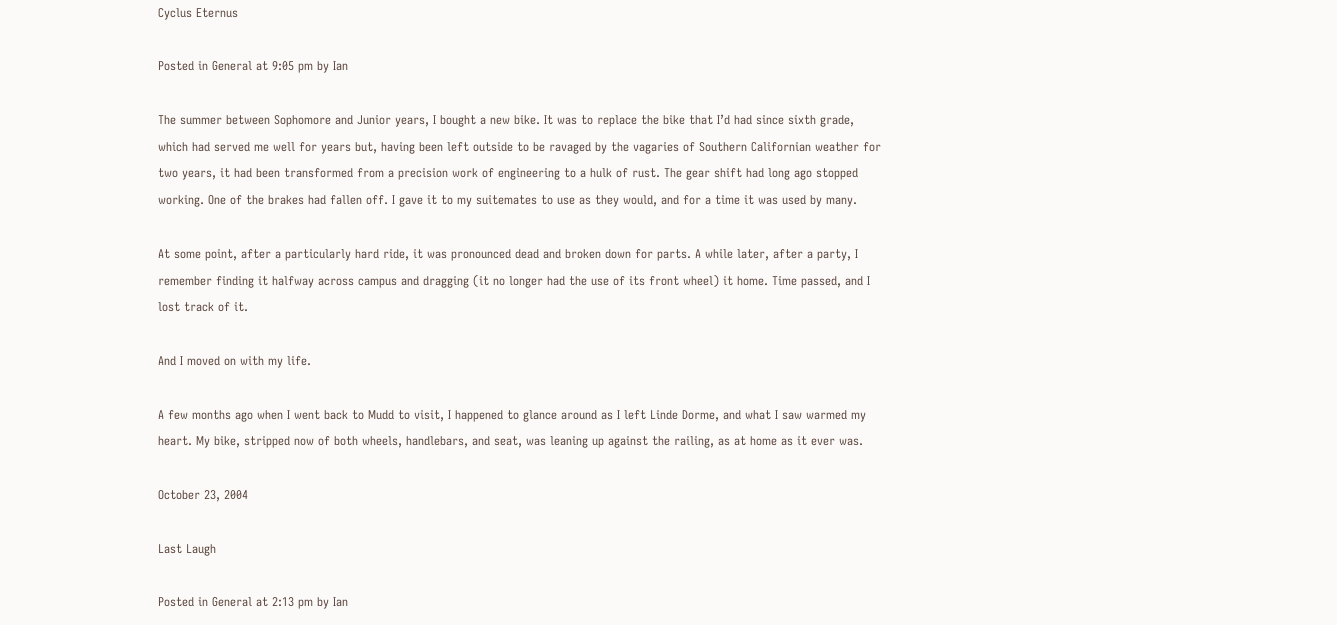Cyclus Eternus

Posted in General at 9:05 pm by Ian

The summer between Sophomore and Junior years, I bought a new bike. It was to replace the bike that I’d had since sixth grade, which had served me well for years but, having been left outside to be ravaged by the vagaries of Southern Californian weather for two years, it had been transformed from a precision work of engineering to a hulk of rust. The gear shift had long ago stopped working. One of the brakes had fallen off. I gave it to my suitemates to use as they would, and for a time it was used by many.

At some point, after a particularly hard ride, it was pronounced dead and broken down for parts. A while later, after a party, I remember finding it halfway across campus and dragging (it no longer had the use of its front wheel) it home. Time passed, and I lost track of it.

And I moved on with my life.

A few months ago when I went back to Mudd to visit, I happened to glance around as I left Linde Dorme, and what I saw warmed my heart. My bike, stripped now of both wheels, handlebars, and seat, was leaning up against the railing, as at home as it ever was.

October 23, 2004

Last Laugh

Posted in General at 2:13 pm by Ian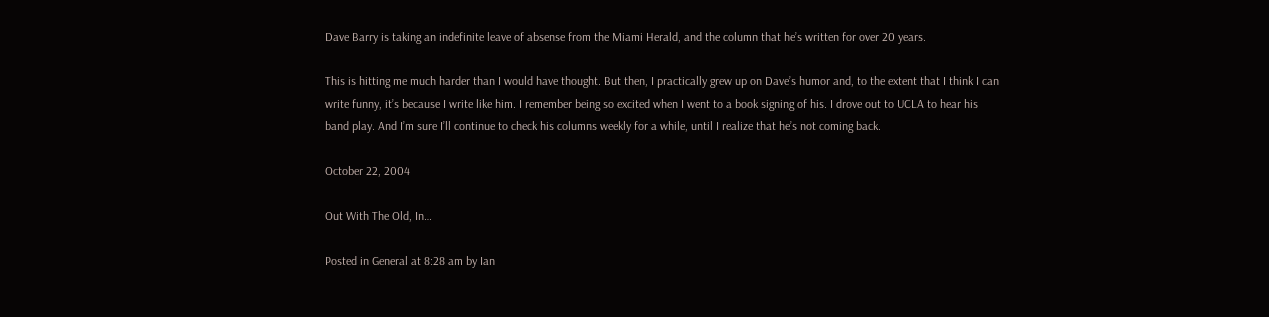Dave Barry is taking an indefinite leave of absense from the Miami Herald, and the column that he’s written for over 20 years.

This is hitting me much harder than I would have thought. But then, I practically grew up on Dave’s humor and, to the extent that I think I can write funny, it’s because I write like him. I remember being so excited when I went to a book signing of his. I drove out to UCLA to hear his band play. And I’m sure I’ll continue to check his columns weekly for a while, until I realize that he’s not coming back.

October 22, 2004

Out With The Old, In…

Posted in General at 8:28 am by Ian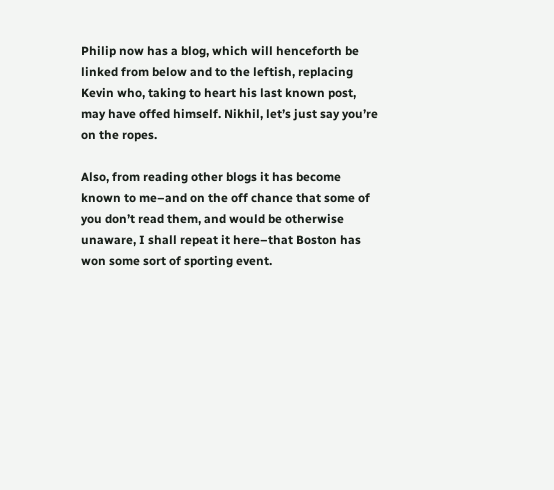Philip now has a blog, which will henceforth be linked from below and to the leftish, replacing Kevin who, taking to heart his last known post, may have offed himself. Nikhil, let’s just say you’re on the ropes.

Also, from reading other blogs it has become known to me–and on the off chance that some of you don’t read them, and would be otherwise unaware, I shall repeat it here–that Boston has won some sort of sporting event.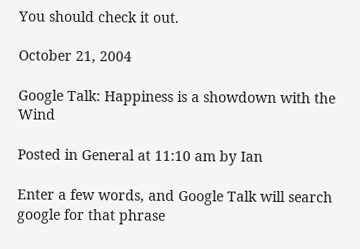You should check it out.

October 21, 2004

Google Talk: Happiness is a showdown with the Wind

Posted in General at 11:10 am by Ian

Enter a few words, and Google Talk will search google for that phrase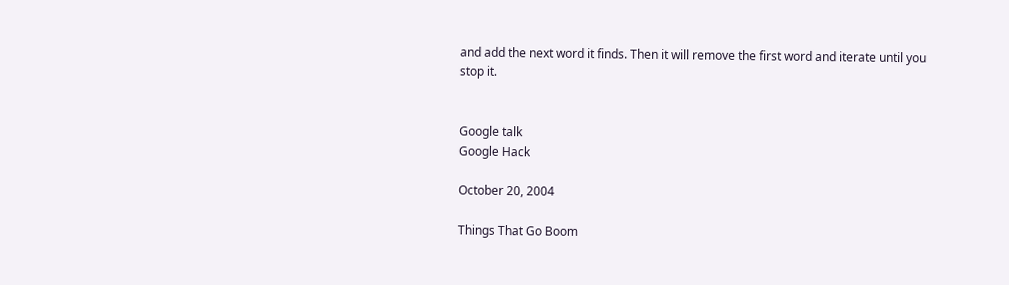and add the next word it finds. Then it will remove the first word and iterate until you stop it.


Google talk
Google Hack

October 20, 2004

Things That Go Boom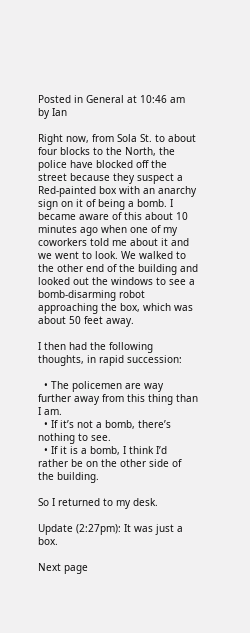Posted in General at 10:46 am by Ian

Right now, from Sola St. to about four blocks to the North, the police have blocked off the street because they suspect a Red-painted box with an anarchy sign on it of being a bomb. I became aware of this about 10 minutes ago when one of my coworkers told me about it and we went to look. We walked to the other end of the building and looked out the windows to see a bomb-disarming robot approaching the box, which was about 50 feet away.

I then had the following thoughts, in rapid succession:

  • The policemen are way further away from this thing than I am.
  • If it’s not a bomb, there’s nothing to see.
  • If it is a bomb, I think I’d rather be on the other side of the building.

So I returned to my desk.

Update (2:27pm): It was just a box.

Next page